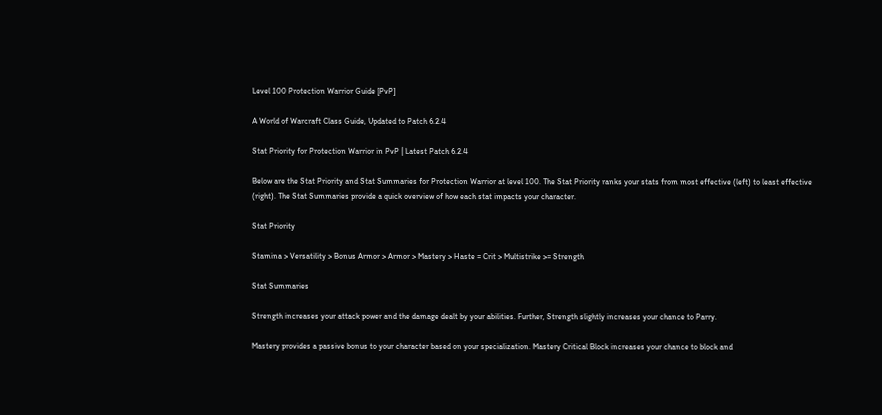Level 100 Protection Warrior Guide [PvP]

A World of Warcraft Class Guide, Updated to Patch 6.2.4

Stat Priority for Protection Warrior in PvP | Latest Patch 6.2.4

Below are the Stat Priority and Stat Summaries for Protection Warrior at level 100. The Stat Priority ranks your stats from most effective (left) to least effective (right). The Stat Summaries provide a quick overview of how each stat impacts your character.

Stat Priority

Stamina > Versatility > Bonus Armor > Armor > Mastery > Haste = Crit > Multistrike >= Strength

Stat Summaries

Strength increases your attack power and the damage dealt by your abilities. Further, Strength slightly increases your chance to Parry.

Mastery provides a passive bonus to your character based on your specialization. Mastery Critical Block increases your chance to block and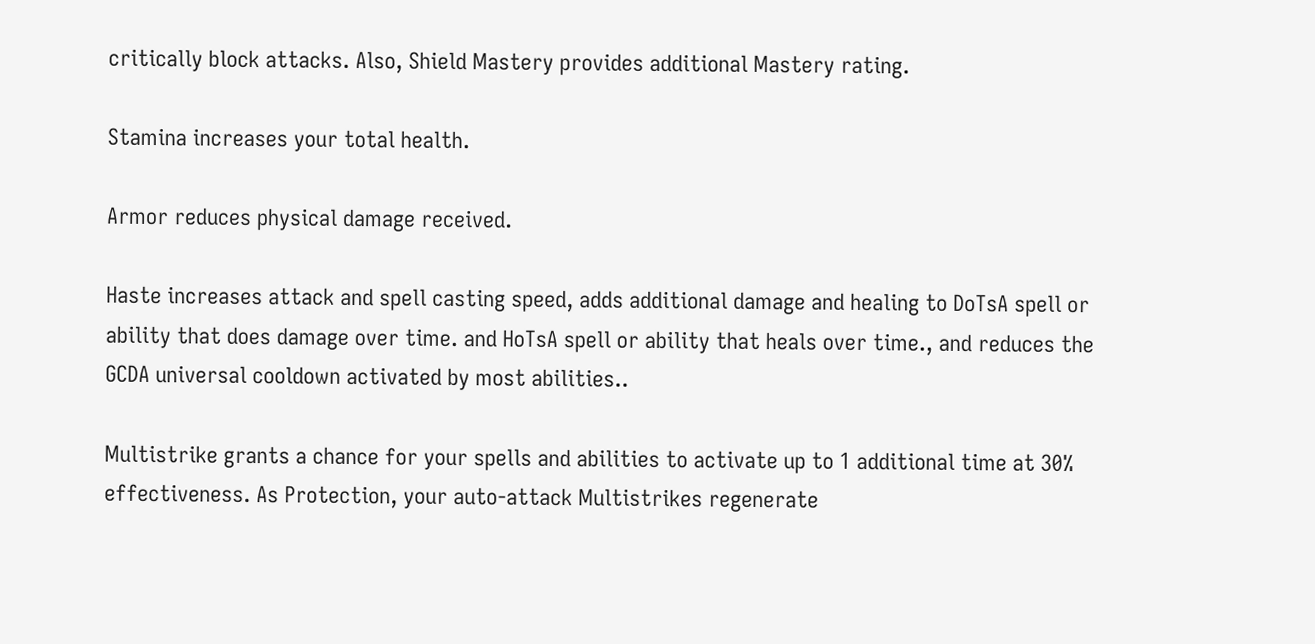critically block attacks. Also, Shield Mastery provides additional Mastery rating.

Stamina increases your total health.

Armor reduces physical damage received.

Haste increases attack and spell casting speed, adds additional damage and healing to DoTsA spell or ability that does damage over time. and HoTsA spell or ability that heals over time., and reduces the GCDA universal cooldown activated by most abilities..

Multistrike grants a chance for your spells and abilities to activate up to 1 additional time at 30% effectiveness. As Protection, your auto-attack Multistrikes regenerate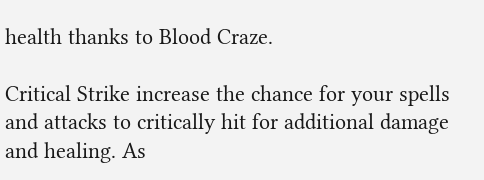health thanks to Blood Craze.

Critical Strike increase the chance for your spells and attacks to critically hit for additional damage and healing. As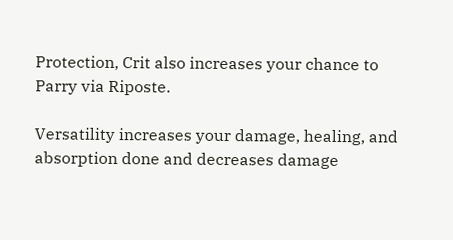Protection, Crit also increases your chance to Parry via Riposte.

Versatility increases your damage, healing, and absorption done and decreases damage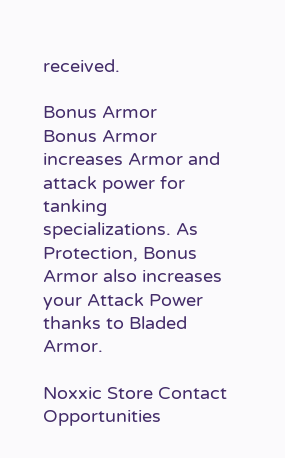received.

Bonus Armor
Bonus Armor increases Armor and attack power for tanking specializations. As Protection, Bonus Armor also increases your Attack Power thanks to Bladed Armor.

Noxxic Store Contact Opportunities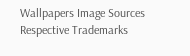Wallpapers Image Sources Respective Trademarks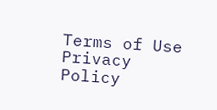Terms of Use Privacy Policy